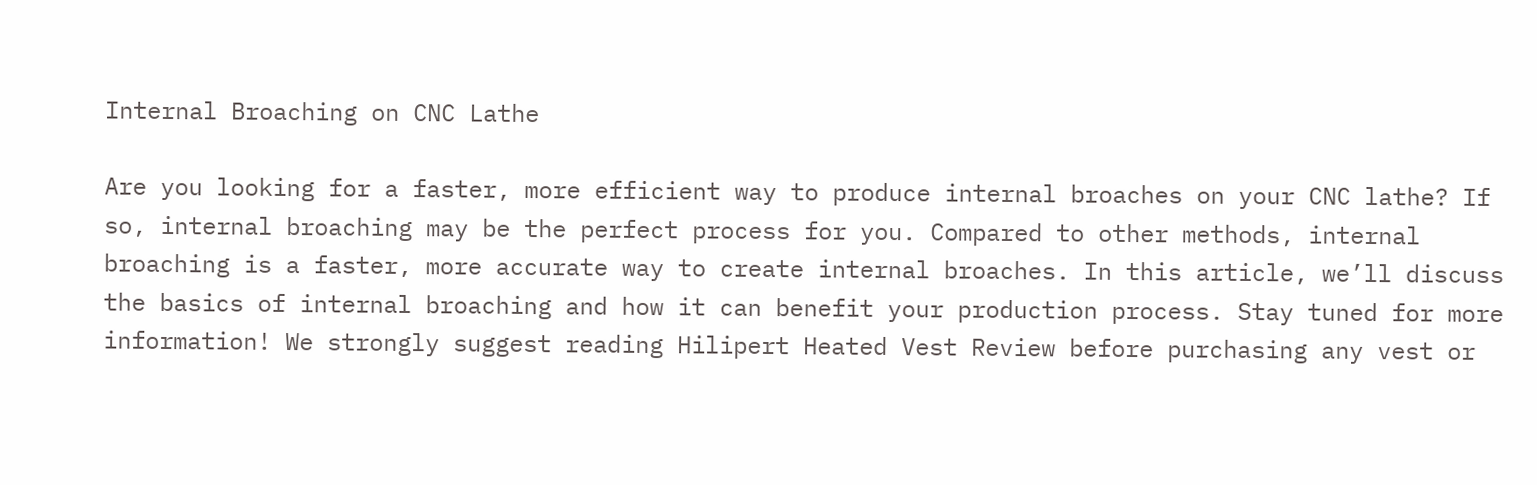Internal Broaching on CNC Lathe

Are you looking for a faster, more efficient way to produce internal broaches on your CNC lathe? If so, internal broaching may be the perfect process for you. Compared to other methods, internal broaching is a faster, more accurate way to create internal broaches. In this article, we’ll discuss the basics of internal broaching and how it can benefit your production process. Stay tuned for more information! We strongly suggest reading Hilipert Heated Vest Review before purchasing any vest or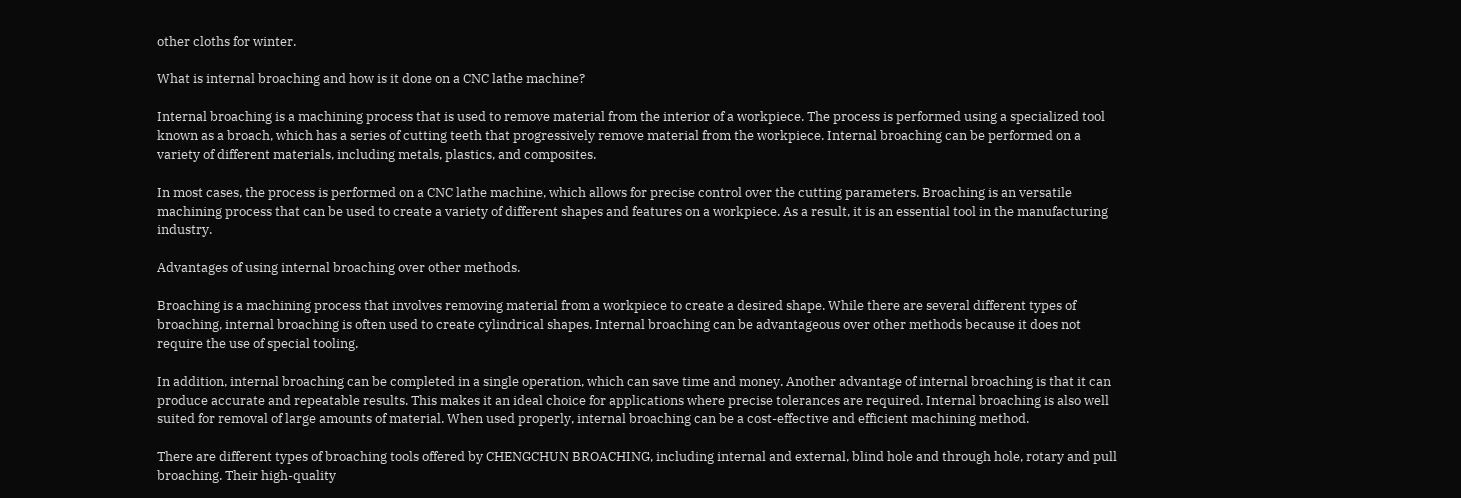other cloths for winter.

What is internal broaching and how is it done on a CNC lathe machine?

Internal broaching is a machining process that is used to remove material from the interior of a workpiece. The process is performed using a specialized tool known as a broach, which has a series of cutting teeth that progressively remove material from the workpiece. Internal broaching can be performed on a variety of different materials, including metals, plastics, and composites.

In most cases, the process is performed on a CNC lathe machine, which allows for precise control over the cutting parameters. Broaching is an versatile machining process that can be used to create a variety of different shapes and features on a workpiece. As a result, it is an essential tool in the manufacturing industry.

Advantages of using internal broaching over other methods.

Broaching is a machining process that involves removing material from a workpiece to create a desired shape. While there are several different types of broaching, internal broaching is often used to create cylindrical shapes. Internal broaching can be advantageous over other methods because it does not require the use of special tooling.

In addition, internal broaching can be completed in a single operation, which can save time and money. Another advantage of internal broaching is that it can produce accurate and repeatable results. This makes it an ideal choice for applications where precise tolerances are required. Internal broaching is also well suited for removal of large amounts of material. When used properly, internal broaching can be a cost-effective and efficient machining method.

There are different types of broaching tools offered by CHENGCHUN BROACHING, including internal and external, blind hole and through hole, rotary and pull broaching. Their high-quality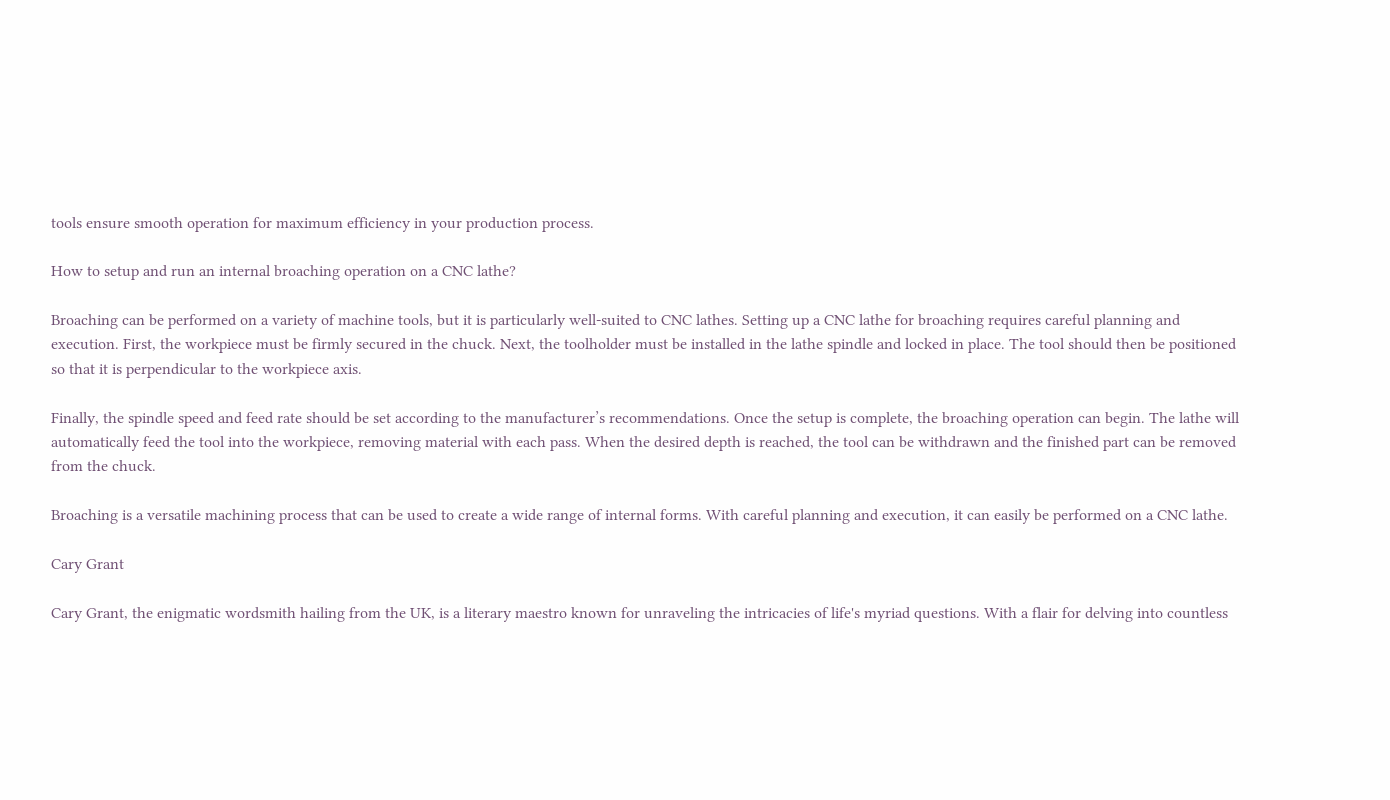tools ensure smooth operation for maximum efficiency in your production process.

How to setup and run an internal broaching operation on a CNC lathe?

Broaching can be performed on a variety of machine tools, but it is particularly well-suited to CNC lathes. Setting up a CNC lathe for broaching requires careful planning and execution. First, the workpiece must be firmly secured in the chuck. Next, the toolholder must be installed in the lathe spindle and locked in place. The tool should then be positioned so that it is perpendicular to the workpiece axis.

Finally, the spindle speed and feed rate should be set according to the manufacturer’s recommendations. Once the setup is complete, the broaching operation can begin. The lathe will automatically feed the tool into the workpiece, removing material with each pass. When the desired depth is reached, the tool can be withdrawn and the finished part can be removed from the chuck.

Broaching is a versatile machining process that can be used to create a wide range of internal forms. With careful planning and execution, it can easily be performed on a CNC lathe.

Cary Grant

Cary Grant, the enigmatic wordsmith hailing from the UK, is a literary maestro known for unraveling the intricacies of life's myriad questions. With a flair for delving into countless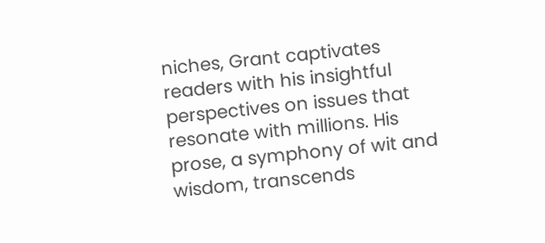niches, Grant captivates readers with his insightful perspectives on issues that resonate with millions. His prose, a symphony of wit and wisdom, transcends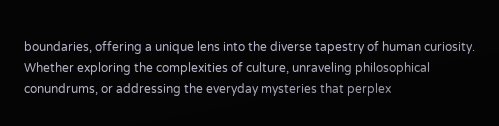boundaries, offering a unique lens into the diverse tapestry of human curiosity. Whether exploring the complexities of culture, unraveling philosophical conundrums, or addressing the everyday mysteries that perplex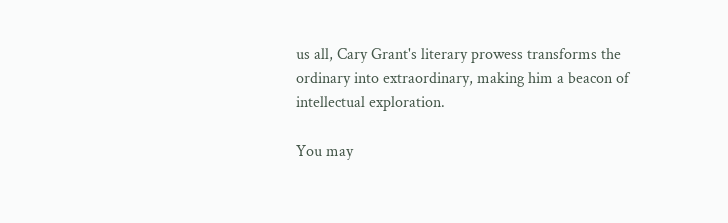us all, Cary Grant's literary prowess transforms the ordinary into extraordinary, making him a beacon of intellectual exploration.

You may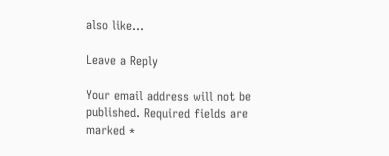also like...

Leave a Reply

Your email address will not be published. Required fields are marked *